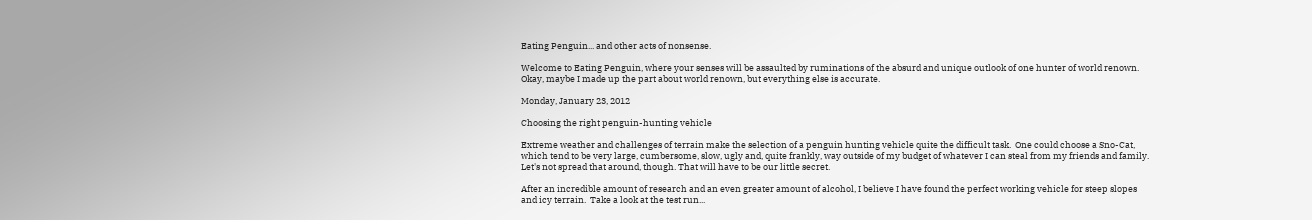Eating Penguin... and other acts of nonsense.

Welcome to Eating Penguin, where your senses will be assaulted by ruminations of the absurd and unique outlook of one hunter of world renown. Okay, maybe I made up the part about world renown, but everything else is accurate.

Monday, January 23, 2012

Choosing the right penguin-hunting vehicle

Extreme weather and challenges of terrain make the selection of a penguin hunting vehicle quite the difficult task.  One could choose a Sno-Cat, which tend to be very large, cumbersome, slow, ugly and, quite frankly, way outside of my budget of whatever I can steal from my friends and family.  Let's not spread that around, though. That will have to be our little secret.

After an incredible amount of research and an even greater amount of alcohol, I believe I have found the perfect working vehicle for steep slopes and icy terrain.  Take a look at the test run...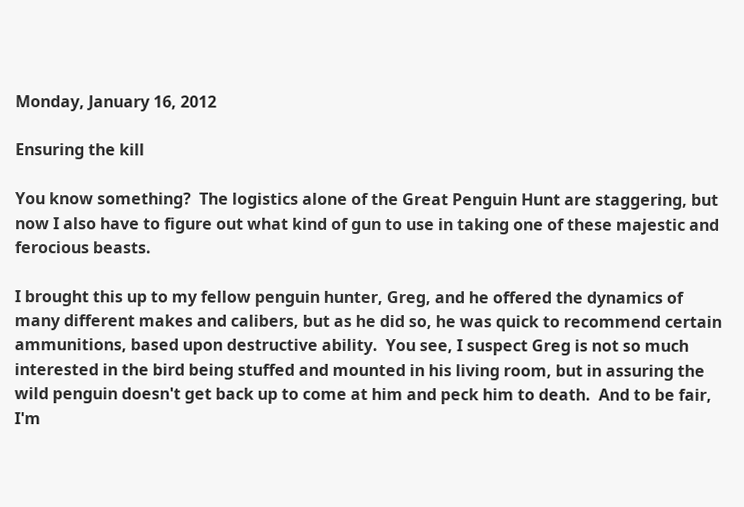Monday, January 16, 2012

Ensuring the kill

You know something?  The logistics alone of the Great Penguin Hunt are staggering, but now I also have to figure out what kind of gun to use in taking one of these majestic and ferocious beasts.

I brought this up to my fellow penguin hunter, Greg, and he offered the dynamics of many different makes and calibers, but as he did so, he was quick to recommend certain ammunitions, based upon destructive ability.  You see, I suspect Greg is not so much interested in the bird being stuffed and mounted in his living room, but in assuring the wild penguin doesn't get back up to come at him and peck him to death.  And to be fair, I'm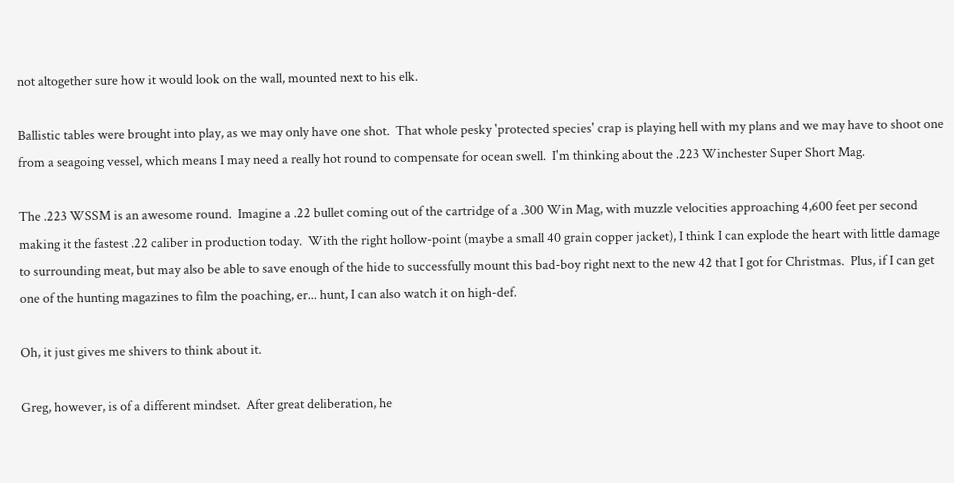not altogether sure how it would look on the wall, mounted next to his elk.

Ballistic tables were brought into play, as we may only have one shot.  That whole pesky 'protected species' crap is playing hell with my plans and we may have to shoot one from a seagoing vessel, which means I may need a really hot round to compensate for ocean swell.  I'm thinking about the .223 Winchester Super Short Mag.

The .223 WSSM is an awesome round.  Imagine a .22 bullet coming out of the cartridge of a .300 Win Mag, with muzzle velocities approaching 4,600 feet per second making it the fastest .22 caliber in production today.  With the right hollow-point (maybe a small 40 grain copper jacket), I think I can explode the heart with little damage to surrounding meat, but may also be able to save enough of the hide to successfully mount this bad-boy right next to the new 42 that I got for Christmas.  Plus, if I can get one of the hunting magazines to film the poaching, er... hunt, I can also watch it on high-def.

Oh, it just gives me shivers to think about it.

Greg, however, is of a different mindset.  After great deliberation, he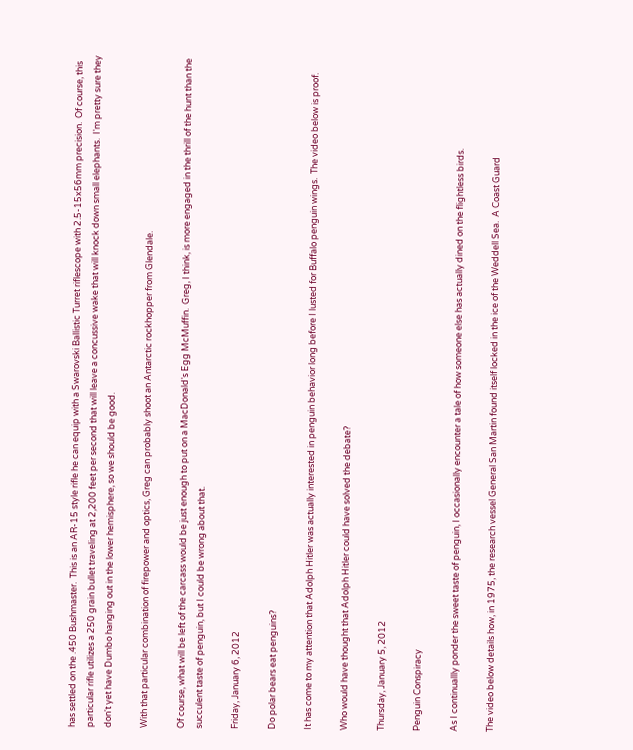has settled on the .450 Bushmaster.  This is an AR-15 style rifle he can equip with a Swarovski Ballistic Turret riflescope with 2.5-15x56mm precision.  Of course, this particular rifle utilizes a 250 grain bullet traveling at 2,200 feet per second that will leave a concussive wake that will knock down small elephants.  I'm pretty sure they don't yet have Dumbo hanging out in the lower hemisphere, so we should be good.

With that particular combination of firepower and optics, Greg can probably shoot an Antarctic rockhopper from Glendale.

Of course, what will be left of the carcass would be just enough to put on a MacDonald's Egg McMuffin.  Greg, I think, is more engaged in the thrill of the hunt than the succulent taste of penguin, but I could be wrong about that.

Friday, January 6, 2012

Do polar bears eat penguins?

It has come to my attention that Adolph Hitler was actually interested in penguin behavior long before I lusted for Buffalo penguin wings.  The video below is proof.

Who would have thought that Adolph Hitler could have solved the debate?

Thursday, January 5, 2012

Penguin Conspiracy

As I continuallly ponder the sweet taste of penguin, I occasionally encounter a tale of how someone else has actually dined on the flightless birds.

The video below details how, in 1975, the research vessel General San Martin found itself locked in the ice of the Weddell Sea.  A Coast Guard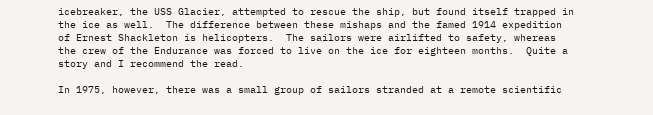icebreaker, the USS Glacier, attempted to rescue the ship, but found itself trapped in the ice as well.  The difference between these mishaps and the famed 1914 expedition of Ernest Shackleton is helicopters.  The sailors were airlifted to safety, whereas the crew of the Endurance was forced to live on the ice for eighteen months.  Quite a story and I recommend the read.

In 1975, however, there was a small group of sailors stranded at a remote scientific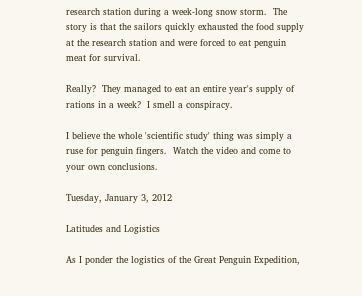research station during a week-long snow storm.  The story is that the sailors quickly exhausted the food supply at the research station and were forced to eat penguin meat for survival.

Really?  They managed to eat an entire year's supply of rations in a week?  I smell a conspiracy.

I believe the whole 'scientific study' thing was simply a ruse for penguin fingers.  Watch the video and come to your own conclusions.

Tuesday, January 3, 2012

Latitudes and Logistics

As I ponder the logistics of the Great Penguin Expedition,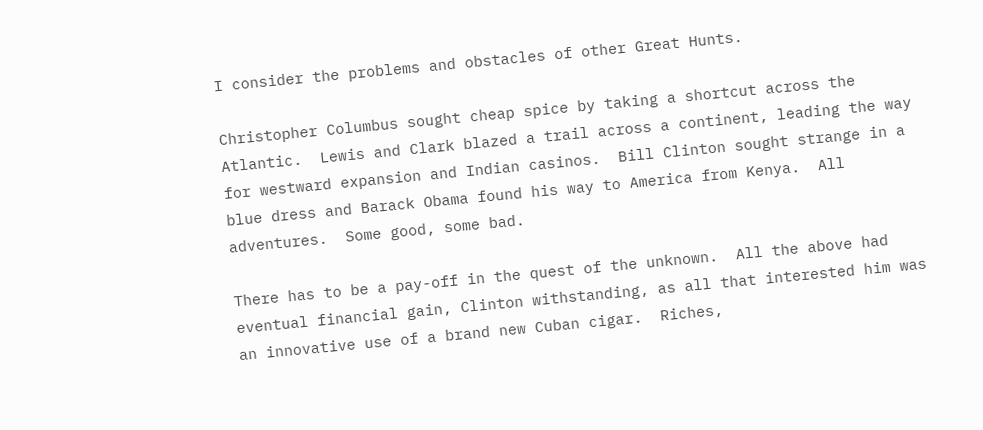I consider the problems and obstacles of other Great Hunts.

Christopher Columbus sought cheap spice by taking a shortcut across the Atlantic.  Lewis and Clark blazed a trail across a continent, leading the way for westward expansion and Indian casinos.  Bill Clinton sought strange in a blue dress and Barack Obama found his way to America from Kenya.  All adventures.  Some good, some bad.

There has to be a pay-off in the quest of the unknown.  All the above had eventual financial gain, Clinton withstanding, as all that interested him was an innovative use of a brand new Cuban cigar.  Riches,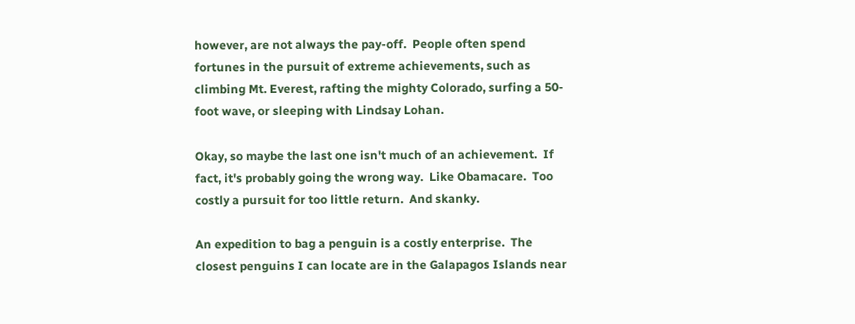however, are not always the pay-off.  People often spend fortunes in the pursuit of extreme achievements, such as climbing Mt. Everest, rafting the mighty Colorado, surfing a 50-foot wave, or sleeping with Lindsay Lohan.

Okay, so maybe the last one isn't much of an achievement.  If fact, it's probably going the wrong way.  Like Obamacare.  Too costly a pursuit for too little return.  And skanky.

An expedition to bag a penguin is a costly enterprise.  The closest penguins I can locate are in the Galapagos Islands near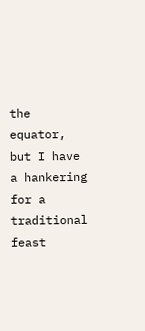the equator, but I have a hankering for a traditional feast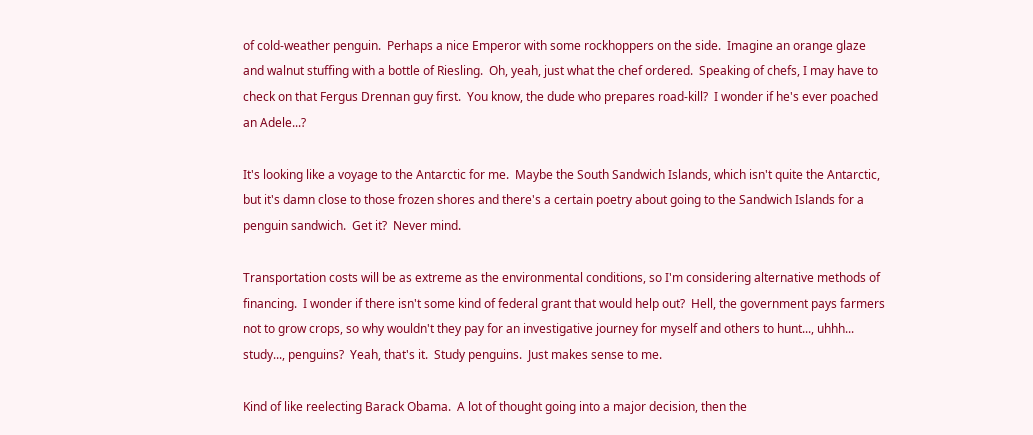of cold-weather penguin.  Perhaps a nice Emperor with some rockhoppers on the side.  Imagine an orange glaze and walnut stuffing with a bottle of Riesling.  Oh, yeah, just what the chef ordered.  Speaking of chefs, I may have to check on that Fergus Drennan guy first.  You know, the dude who prepares road-kill?  I wonder if he's ever poached an Adele...?

It's looking like a voyage to the Antarctic for me.  Maybe the South Sandwich Islands, which isn't quite the Antarctic, but it's damn close to those frozen shores and there's a certain poetry about going to the Sandwich Islands for a penguin sandwich.  Get it?  Never mind.

Transportation costs will be as extreme as the environmental conditions, so I'm considering alternative methods of financing.  I wonder if there isn't some kind of federal grant that would help out?  Hell, the government pays farmers not to grow crops, so why wouldn't they pay for an investigative journey for myself and others to hunt..., uhhh... study..., penguins?  Yeah, that's it.  Study penguins.  Just makes sense to me.

Kind of like reelecting Barack Obama.  A lot of thought going into a major decision, then the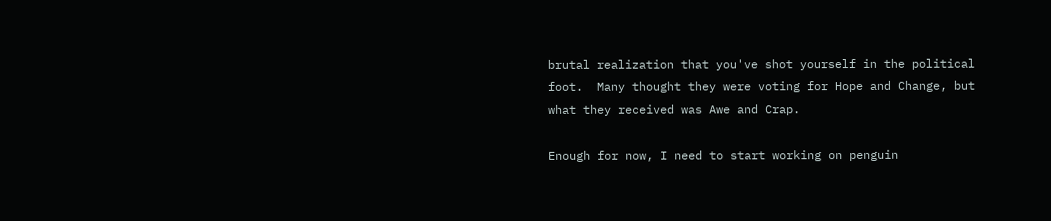brutal realization that you've shot yourself in the political foot.  Many thought they were voting for Hope and Change, but what they received was Awe and Crap.

Enough for now, I need to start working on penguin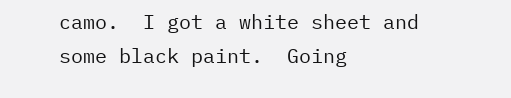camo.  I got a white sheet and some black paint.  Going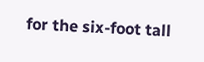for the six-foot tall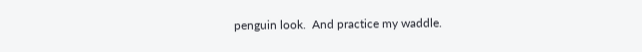penguin look.  And practice my waddle.